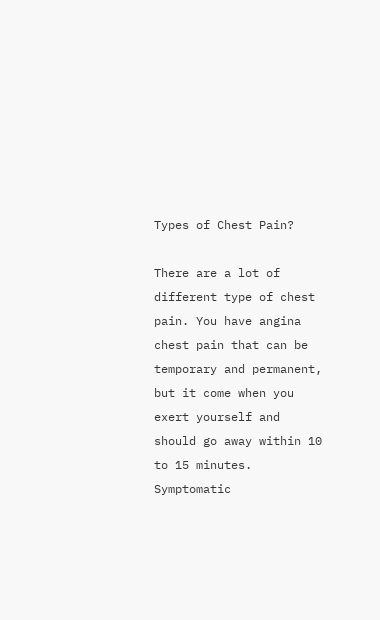Types of Chest Pain?

There are a lot of different type of chest pain. You have angina chest pain that can be temporary and permanent, but it come when you exert yourself and should go away within 10 to 15 minutes. Symptomatic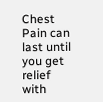Chest Pain can last until you get relief with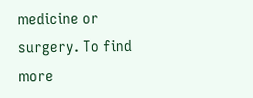medicine or surgery. To find more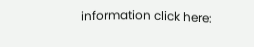information click here: